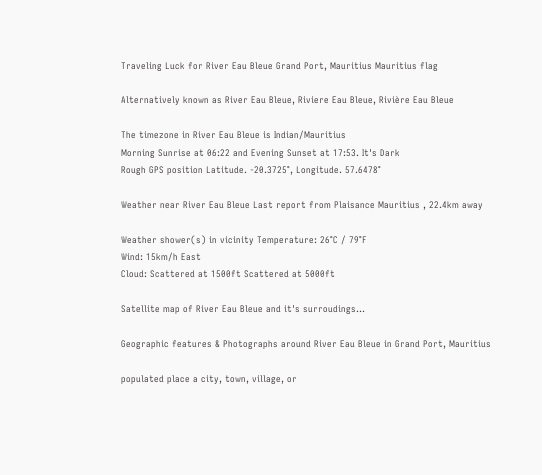Traveling Luck for River Eau Bleue Grand Port, Mauritius Mauritius flag

Alternatively known as River Eau Bleue, Riviere Eau Bleue, Rivière Eau Bleue

The timezone in River Eau Bleue is Indian/Mauritius
Morning Sunrise at 06:22 and Evening Sunset at 17:53. It's Dark
Rough GPS position Latitude. -20.3725°, Longitude. 57.6478°

Weather near River Eau Bleue Last report from Plaisance Mauritius , 22.4km away

Weather shower(s) in vicinity Temperature: 26°C / 79°F
Wind: 15km/h East
Cloud: Scattered at 1500ft Scattered at 5000ft

Satellite map of River Eau Bleue and it's surroudings...

Geographic features & Photographs around River Eau Bleue in Grand Port, Mauritius

populated place a city, town, village, or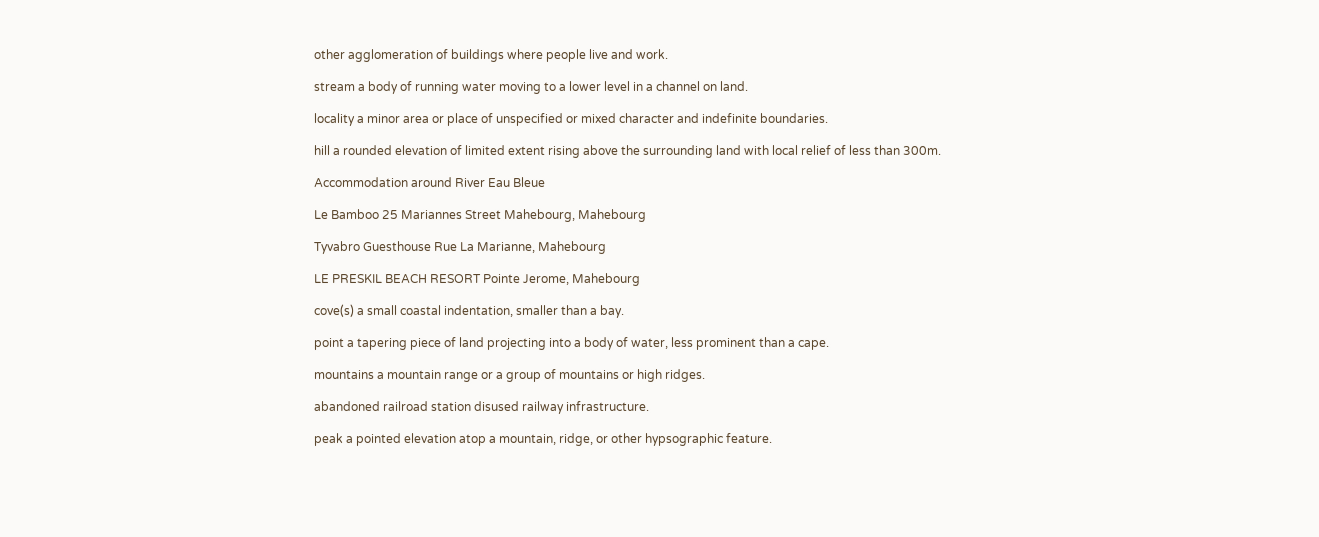other agglomeration of buildings where people live and work.

stream a body of running water moving to a lower level in a channel on land.

locality a minor area or place of unspecified or mixed character and indefinite boundaries.

hill a rounded elevation of limited extent rising above the surrounding land with local relief of less than 300m.

Accommodation around River Eau Bleue

Le Bamboo 25 Mariannes Street Mahebourg, Mahebourg

Tyvabro Guesthouse Rue La Marianne, Mahebourg

LE PRESKIL BEACH RESORT Pointe Jerome, Mahebourg

cove(s) a small coastal indentation, smaller than a bay.

point a tapering piece of land projecting into a body of water, less prominent than a cape.

mountains a mountain range or a group of mountains or high ridges.

abandoned railroad station disused railway infrastructure.

peak a pointed elevation atop a mountain, ridge, or other hypsographic feature.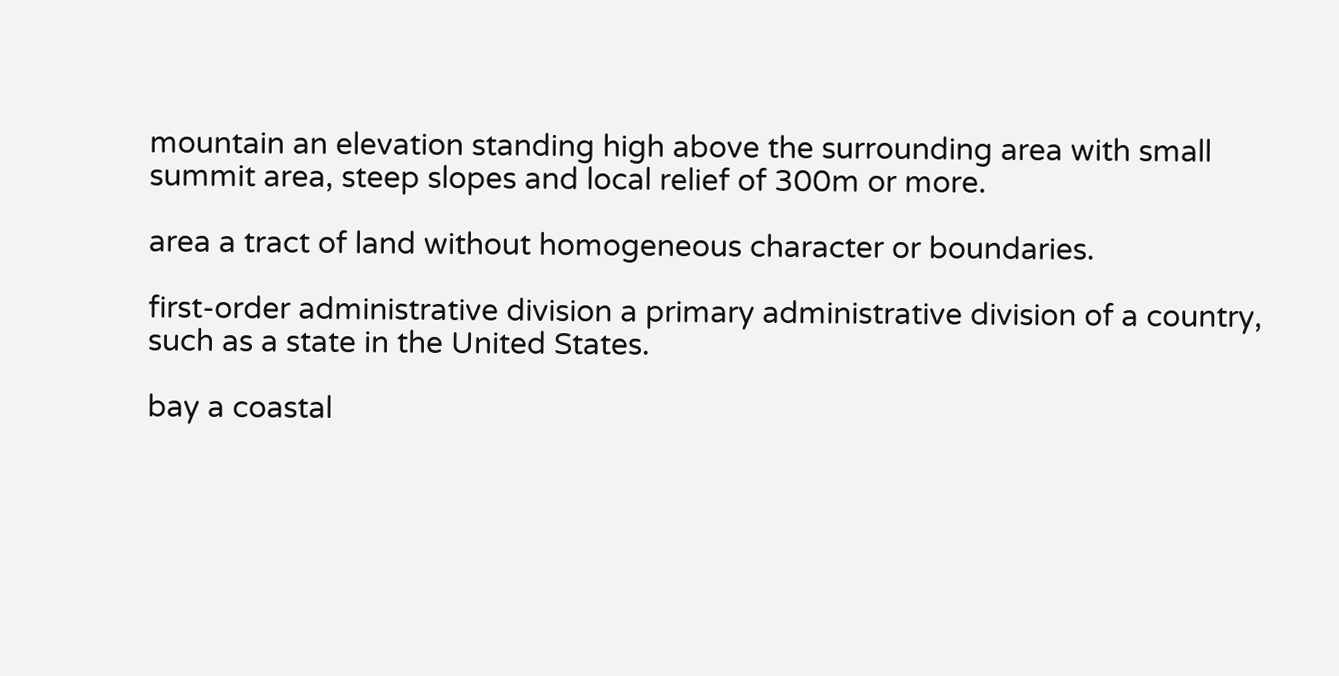mountain an elevation standing high above the surrounding area with small summit area, steep slopes and local relief of 300m or more.

area a tract of land without homogeneous character or boundaries.

first-order administrative division a primary administrative division of a country, such as a state in the United States.

bay a coastal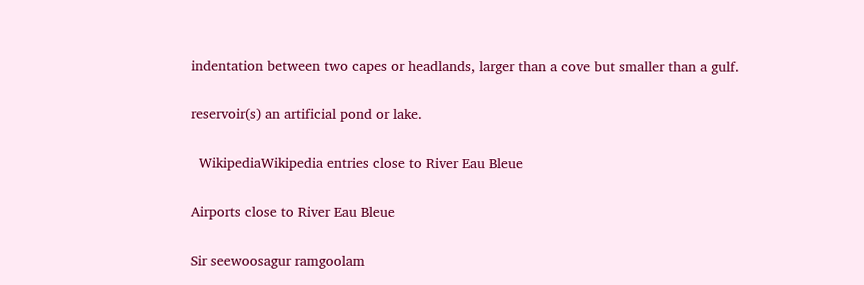indentation between two capes or headlands, larger than a cove but smaller than a gulf.

reservoir(s) an artificial pond or lake.

  WikipediaWikipedia entries close to River Eau Bleue

Airports close to River Eau Bleue

Sir seewoosagur ramgoolam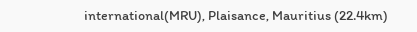international(MRU), Plaisance, Mauritius (22.4km)